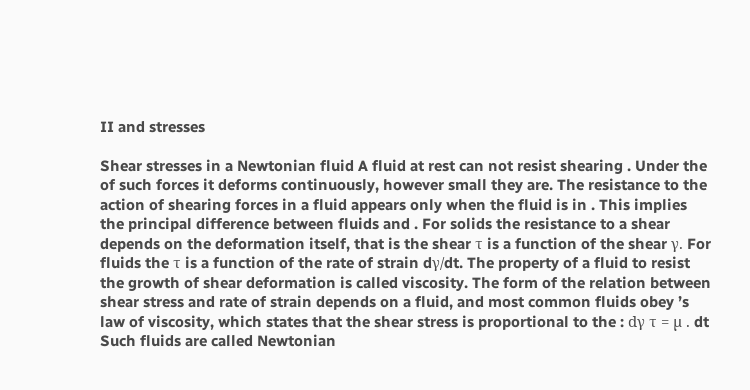II and stresses

Shear stresses in a Newtonian fluid A fluid at rest can not resist shearing . Under the of such forces it deforms continuously, however small they are. The resistance to the action of shearing forces in a fluid appears only when the fluid is in . This implies the principal difference between fluids and . For solids the resistance to a shear depends on the deformation itself, that is the shear τ is a function of the shear γ. For fluids the τ is a function of the rate of strain dγ/dt. The property of a fluid to resist the growth of shear deformation is called viscosity. The form of the relation between shear stress and rate of strain depends on a fluid, and most common fluids obey ’s law of viscosity, which states that the shear stress is proportional to the : dγ τ = µ . dt Such fluids are called Newtonian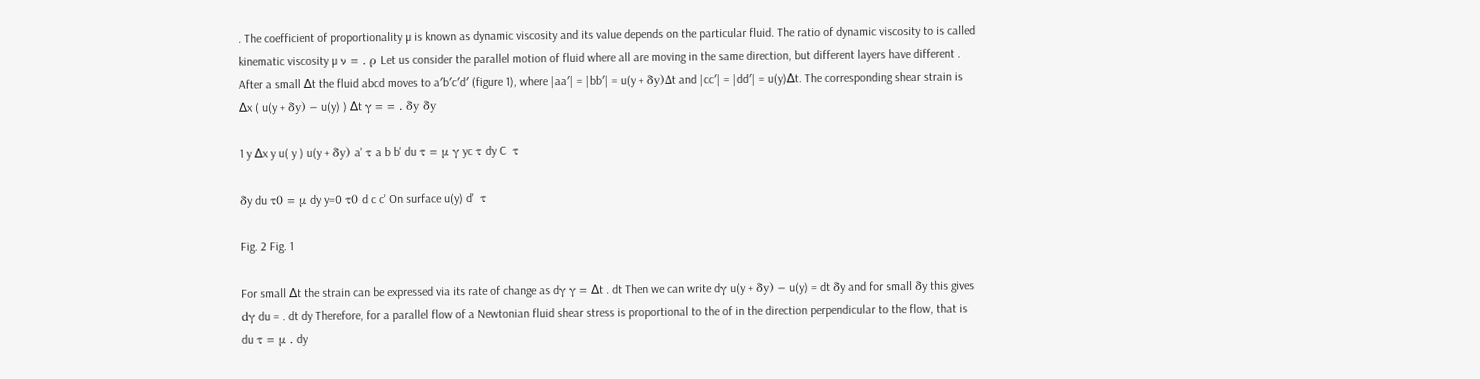. The coefficient of proportionality µ is known as dynamic viscosity and its value depends on the particular fluid. The ratio of dynamic viscosity to is called kinematic viscosity µ ν = . ρ Let us consider the parallel motion of fluid where all are moving in the same direction, but different layers have different . After a small ∆t the fluid abcd moves to a′b′c′d′ (figure 1), where |aa′| = |bb′| = u(y + δy)∆t and |cc′| = |dd′| = u(y)∆t. The corresponding shear strain is ∆x ( u(y + δy) − u(y) ) ∆t γ = = . δy δy

1 y ∆x y u( y ) u(y + δy) a' τ a b b' du τ = µ γ yc τ dy C  τ

δy du τ0 = µ dy y=0 τ0 d c c' On surface u(y) d'  τ

Fig. 2 Fig. 1

For small ∆t the strain can be expressed via its rate of change as dγ γ = ∆t . dt Then we can write dγ u(y + δy) − u(y) = dt δy and for small δy this gives dγ du = . dt dy Therefore, for a parallel flow of a Newtonian fluid shear stress is proportional to the of in the direction perpendicular to the flow, that is du τ = µ . dy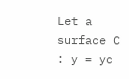Let a surface C : y = yc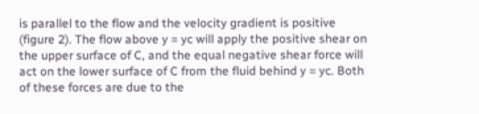is parallel to the flow and the velocity gradient is positive (figure 2). The flow above y = yc will apply the positive shear on the upper surface of C, and the equal negative shear force will act on the lower surface of C from the fluid behind y = yc. Both of these forces are due to the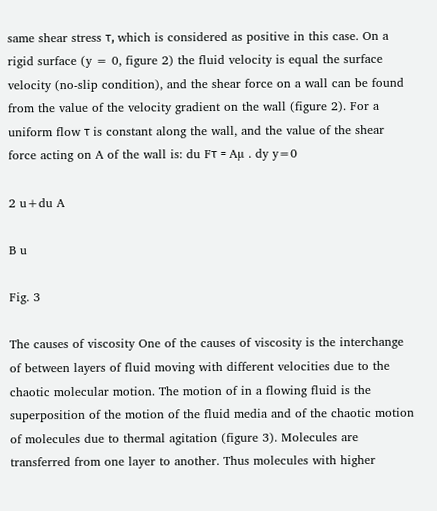same shear stress τ, which is considered as positive in this case. On a rigid surface (y = 0, figure 2) the fluid velocity is equal the surface velocity (no-slip condition), and the shear force on a wall can be found from the value of the velocity gradient on the wall (figure 2). For a uniform flow τ is constant along the wall, and the value of the shear force acting on A of the wall is: du Fτ = Aµ . dy y=0

2 u+du A

B u

Fig. 3

The causes of viscosity One of the causes of viscosity is the interchange of between layers of fluid moving with different velocities due to the chaotic molecular motion. The motion of in a flowing fluid is the superposition of the motion of the fluid media and of the chaotic motion of molecules due to thermal agitation (figure 3). Molecules are transferred from one layer to another. Thus molecules with higher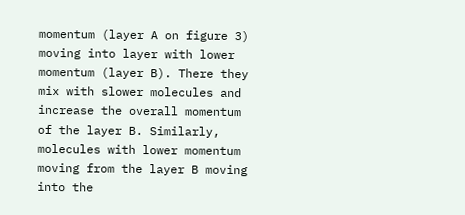momentum (layer A on figure 3) moving into layer with lower momentum (layer B). There they mix with slower molecules and increase the overall momentum of the layer B. Similarly, molecules with lower momentum moving from the layer B moving into the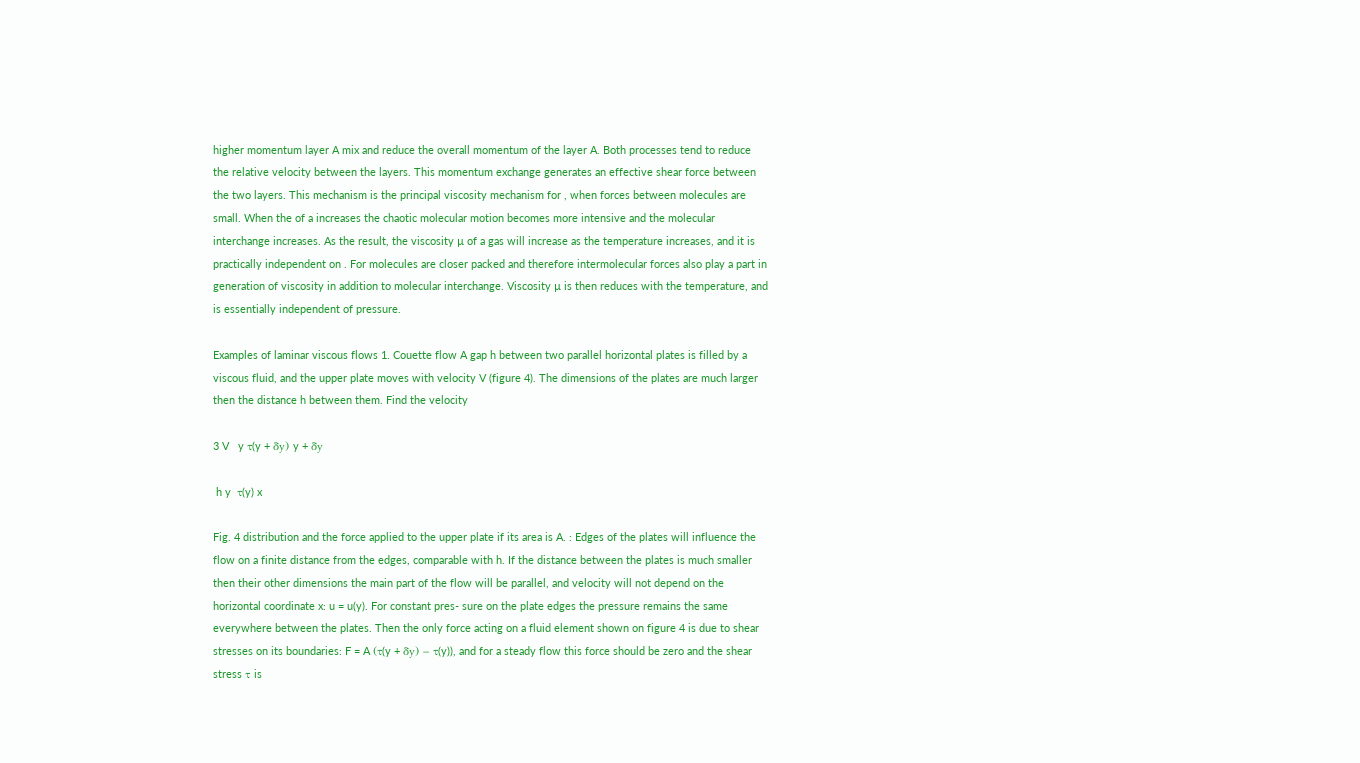higher momentum layer A mix and reduce the overall momentum of the layer A. Both processes tend to reduce the relative velocity between the layers. This momentum exchange generates an effective shear force between the two layers. This mechanism is the principal viscosity mechanism for , when forces between molecules are small. When the of a increases the chaotic molecular motion becomes more intensive and the molecular interchange increases. As the result, the viscosity µ of a gas will increase as the temperature increases, and it is practically independent on . For molecules are closer packed and therefore intermolecular forces also play a part in generation of viscosity in addition to molecular interchange. Viscosity µ is then reduces with the temperature, and is essentially independent of pressure.

Examples of laminar viscous flows 1. Couette flow A gap h between two parallel horizontal plates is filled by a viscous fluid, and the upper plate moves with velocity V (figure 4). The dimensions of the plates are much larger then the distance h between them. Find the velocity

3 V   y τ(y + δy) y + δy

 h y  τ(y) x

Fig. 4 distribution and the force applied to the upper plate if its area is A. : Edges of the plates will influence the flow on a finite distance from the edges, comparable with h. If the distance between the plates is much smaller then their other dimensions the main part of the flow will be parallel, and velocity will not depend on the horizontal coordinate x: u = u(y). For constant pres- sure on the plate edges the pressure remains the same everywhere between the plates. Then the only force acting on a fluid element shown on figure 4 is due to shear stresses on its boundaries: F = A (τ(y + δy) − τ(y)), and for a steady flow this force should be zero and the shear stress τ is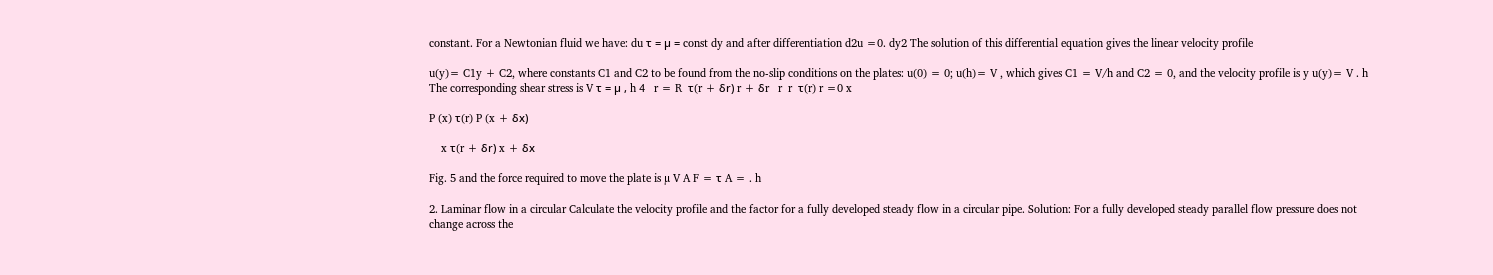constant. For a Newtonian fluid we have: du τ = µ = const dy and after differentiation d2u =0. dy2 The solution of this differential equation gives the linear velocity profile

u(y)= C1y + C2, where constants C1 and C2 to be found from the no-slip conditions on the plates: u(0) = 0; u(h)= V , which gives C1 = V/h and C2 = 0, and the velocity profile is y u(y)= V . h The corresponding shear stress is V τ = µ , h 4   r = R  τ(r + δr) r + δr   r  r  τ(r) r =0 x

P (x) τ(r) P (x + δx)

    x τ(r + δr) x + δx

Fig. 5 and the force required to move the plate is µ V A F = τ A = . h

2. Laminar flow in a circular Calculate the velocity profile and the factor for a fully developed steady flow in a circular pipe. Solution: For a fully developed steady parallel flow pressure does not change across the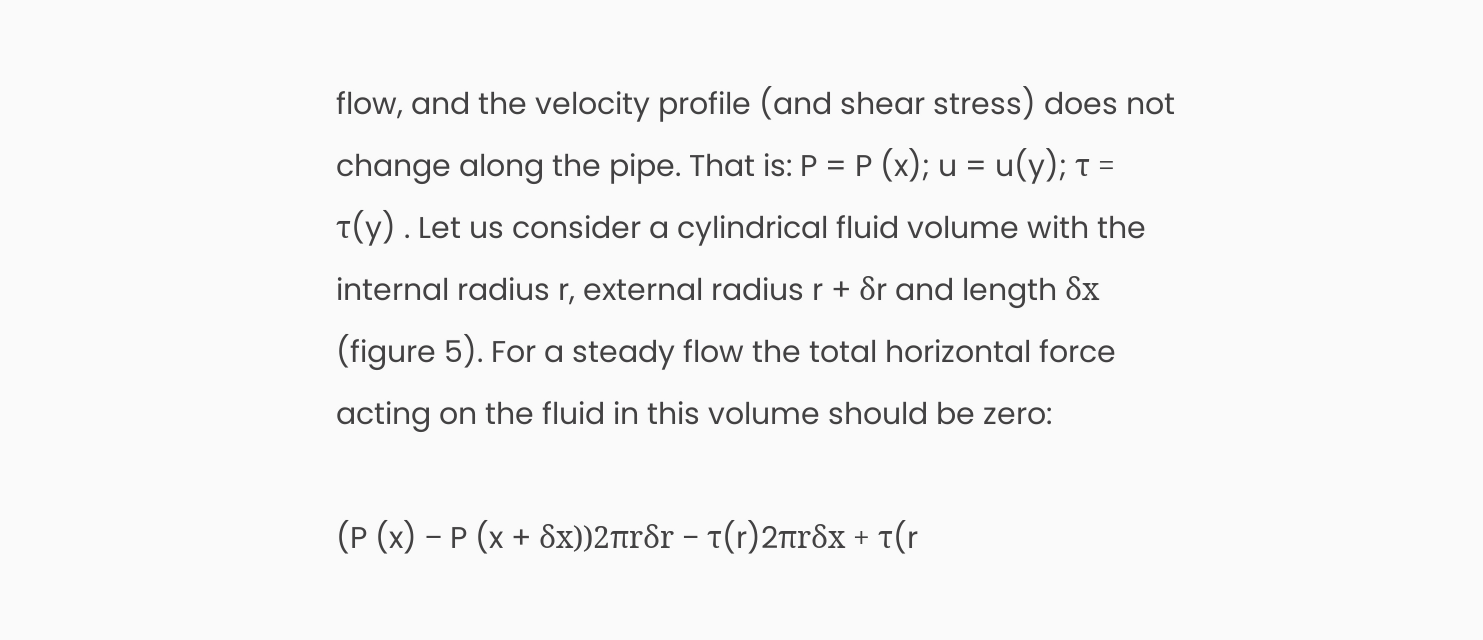flow, and the velocity profile (and shear stress) does not change along the pipe. That is: P = P (x); u = u(y); τ = τ(y) . Let us consider a cylindrical fluid volume with the internal radius r, external radius r + δr and length δx (figure 5). For a steady flow the total horizontal force acting on the fluid in this volume should be zero:

(P (x) − P (x + δx))2πrδr − τ(r)2πrδx + τ(r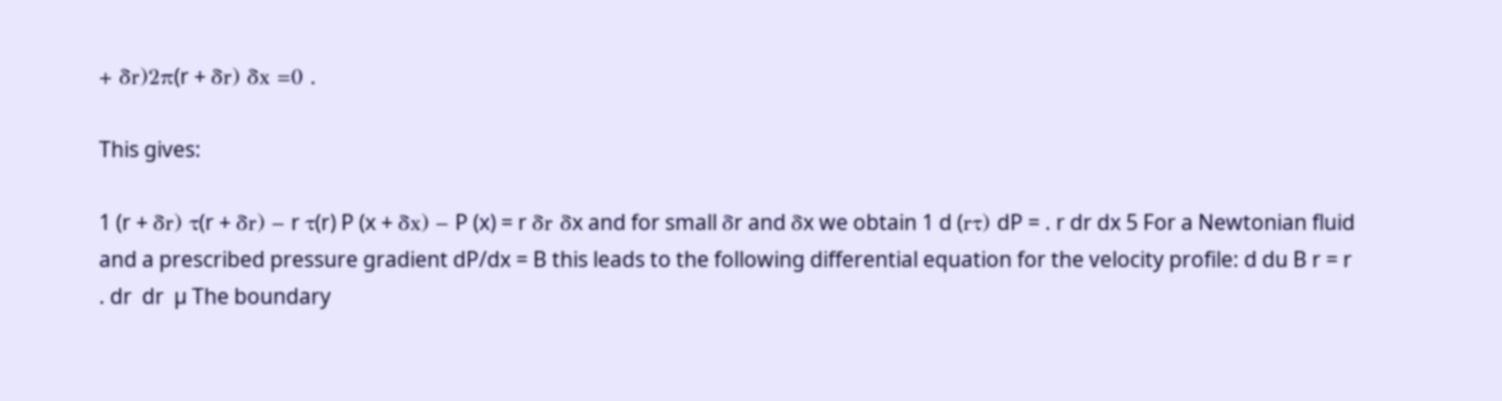+ δr)2π(r + δr) δx =0 .

This gives:

1 (r + δr) τ(r + δr) − r τ(r) P (x + δx) − P (x) = r δr δx and for small δr and δx we obtain 1 d (rτ) dP = . r dr dx 5 For a Newtonian fluid and a prescribed pressure gradient dP/dx = B this leads to the following differential equation for the velocity profile: d du B r = r . dr  dr  µ The boundary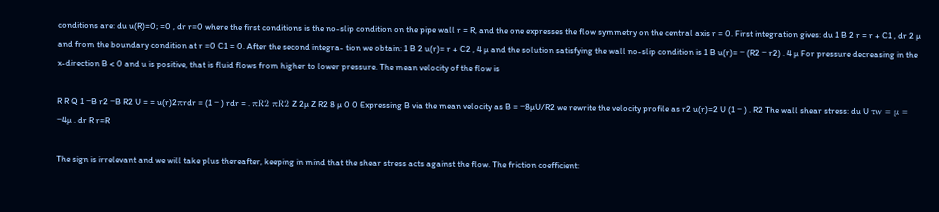conditions are: du u(R)=0; =0 , dr r=0 where the first conditions is the no-slip condition on the pipe wall r = R, and the one expresses the flow symmetry on the central axis r = 0. First integration gives: du 1 B 2 r = r + C1 , dr 2 µ and from the boundary condition at r =0 C1 = 0. After the second integra- tion we obtain: 1 B 2 u(r)= r + C2 , 4 µ and the solution satisfying the wall no-slip condition is 1 B u(r)= − (R2 − r2) . 4 µ For pressure decreasing in the x-direction B < 0 and u is positive, that is fluid flows from higher to lower pressure. The mean velocity of the flow is

R R Q 1 −B r2 −B R2 U = = u(r)2πrdr = (1 − ) rdr = . πR2 πR2 Z 2µ Z R2 8 µ 0 0 Expressing B via the mean velocity as B = −8µU/R2 we rewrite the velocity profile as r2 u(r)=2 U (1 − ) . R2 The wall shear stress: du U τw = µ = −4µ . dr R r=R

The sign is irrelevant and we will take plus thereafter, keeping in mind that the shear stress acts against the flow. The friction coefficient: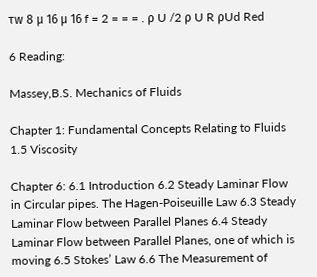τw 8 µ 16 µ 16 f = 2 = = = . ρ U /2 ρ U R ρUd Red

6 Reading:

Massey,B.S. Mechanics of Fluids

Chapter 1: Fundamental Concepts Relating to Fluids 1.5 Viscosity

Chapter 6: 6.1 Introduction 6.2 Steady Laminar Flow in Circular pipes. The Hagen-Poiseuille Law 6.3 Steady Laminar Flow between Parallel Planes 6.4 Steady Laminar Flow between Parallel Planes, one of which is moving 6.5 Stokes’ Law 6.6 The Measurement of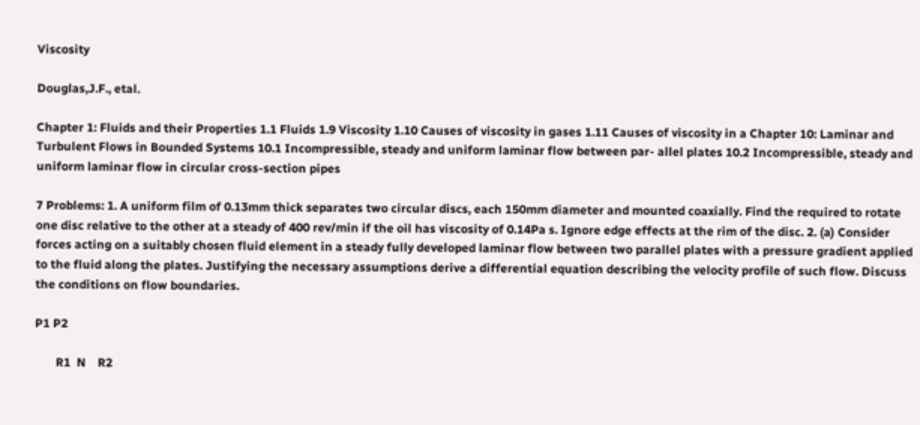Viscosity

Douglas,J.F., etal.

Chapter 1: Fluids and their Properties 1.1 Fluids 1.9 Viscosity 1.10 Causes of viscosity in gases 1.11 Causes of viscosity in a Chapter 10: Laminar and Turbulent Flows in Bounded Systems 10.1 Incompressible, steady and uniform laminar flow between par- allel plates 10.2 Incompressible, steady and uniform laminar flow in circular cross-section pipes

7 Problems: 1. A uniform film of 0.13mm thick separates two circular discs, each 150mm diameter and mounted coaxially. Find the required to rotate one disc relative to the other at a steady of 400 rev/min if the oil has viscosity of 0.14Pa s. Ignore edge effects at the rim of the disc. 2. (a) Consider forces acting on a suitably chosen fluid element in a steady fully developed laminar flow between two parallel plates with a pressure gradient applied to the fluid along the plates. Justifying the necessary assumptions derive a differential equation describing the velocity profile of such flow. Discuss the conditions on flow boundaries.

P1 P2

       R1  N    R2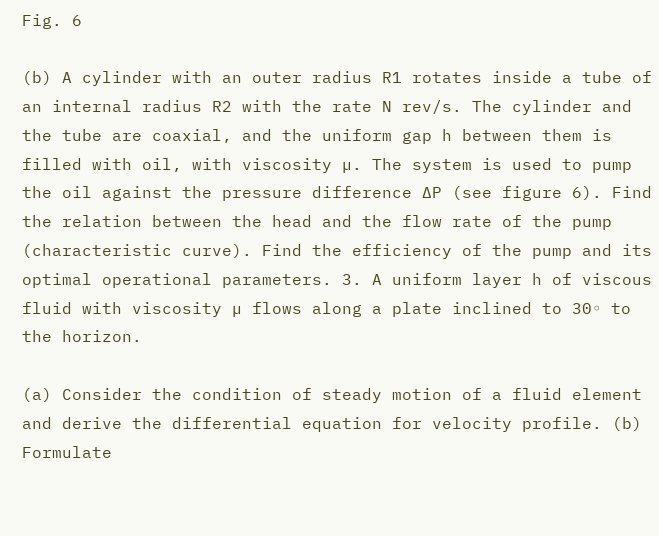Fig. 6

(b) A cylinder with an outer radius R1 rotates inside a tube of an internal radius R2 with the rate N rev/s. The cylinder and the tube are coaxial, and the uniform gap h between them is filled with oil, with viscosity µ. The system is used to pump the oil against the pressure difference ∆P (see figure 6). Find the relation between the head and the flow rate of the pump (characteristic curve). Find the efficiency of the pump and its optimal operational parameters. 3. A uniform layer h of viscous fluid with viscosity µ flows along a plate inclined to 30◦ to the horizon.

(a) Consider the condition of steady motion of a fluid element and derive the differential equation for velocity profile. (b) Formulate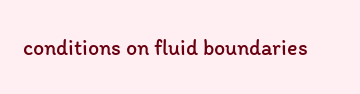conditions on fluid boundaries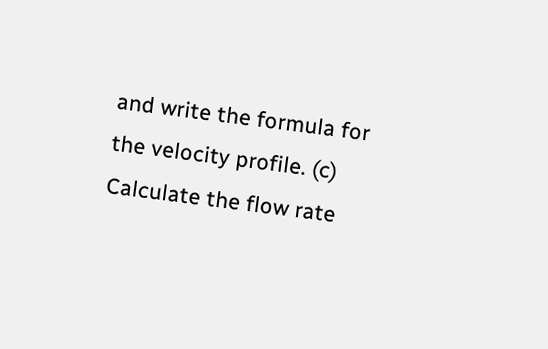and write the formula for the velocity profile. (c) Calculate the flow rate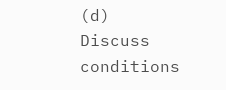(d) Discuss conditions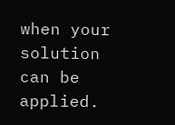when your solution can be applied.